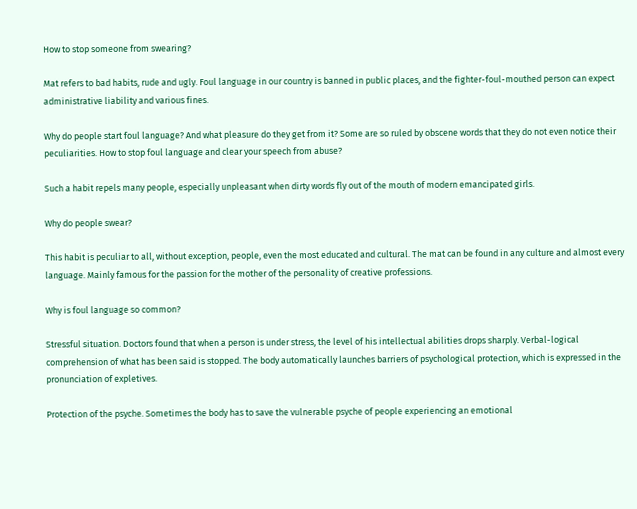How to stop someone from swearing?

Mat refers to bad habits, rude and ugly. Foul language in our country is banned in public places, and the fighter-foul-mouthed person can expect administrative liability and various fines.

Why do people start foul language? And what pleasure do they get from it? Some are so ruled by obscene words that they do not even notice their peculiarities. How to stop foul language and clear your speech from abuse?

Such a habit repels many people, especially unpleasant when dirty words fly out of the mouth of modern emancipated girls.

Why do people swear?

This habit is peculiar to all, without exception, people, even the most educated and cultural. The mat can be found in any culture and almost every language. Mainly famous for the passion for the mother of the personality of creative professions.

Why is foul language so common?

Stressful situation. Doctors found that when a person is under stress, the level of his intellectual abilities drops sharply. Verbal-logical comprehension of what has been said is stopped. The body automatically launches barriers of psychological protection, which is expressed in the pronunciation of expletives.

Protection of the psyche. Sometimes the body has to save the vulnerable psyche of people experiencing an emotional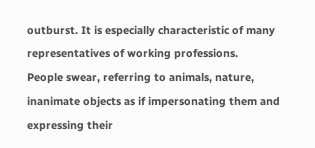outburst. It is especially characteristic of many representatives of working professions.
People swear, referring to animals, nature, inanimate objects as if impersonating them and expressing their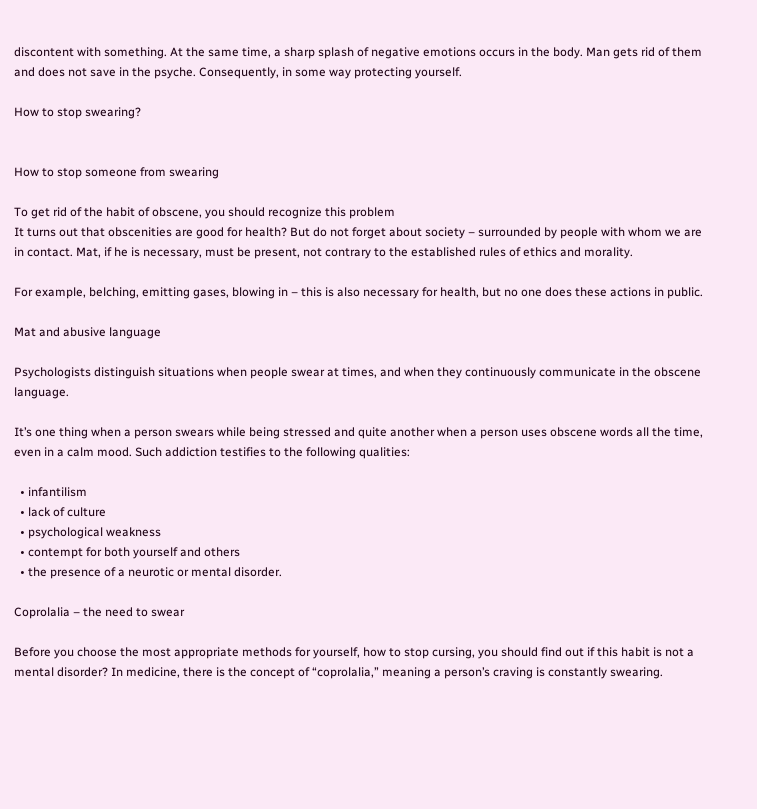discontent with something. At the same time, a sharp splash of negative emotions occurs in the body. Man gets rid of them and does not save in the psyche. Consequently, in some way protecting yourself.

How to stop swearing?


How to stop someone from swearing

To get rid of the habit of obscene, you should recognize this problem
It turns out that obscenities are good for health? But do not forget about society – surrounded by people with whom we are in contact. Mat, if he is necessary, must be present, not contrary to the established rules of ethics and morality.

For example, belching, emitting gases, blowing in – this is also necessary for health, but no one does these actions in public.

Mat and abusive language

Psychologists distinguish situations when people swear at times, and when they continuously communicate in the obscene language.

It’s one thing when a person swears while being stressed and quite another when a person uses obscene words all the time, even in a calm mood. Such addiction testifies to the following qualities:

  • infantilism
  • lack of culture
  • psychological weakness
  • contempt for both yourself and others
  • the presence of a neurotic or mental disorder.

Coprolalia – the need to swear

Before you choose the most appropriate methods for yourself, how to stop cursing, you should find out if this habit is not a mental disorder? In medicine, there is the concept of “coprolalia,” meaning a person’s craving is constantly swearing.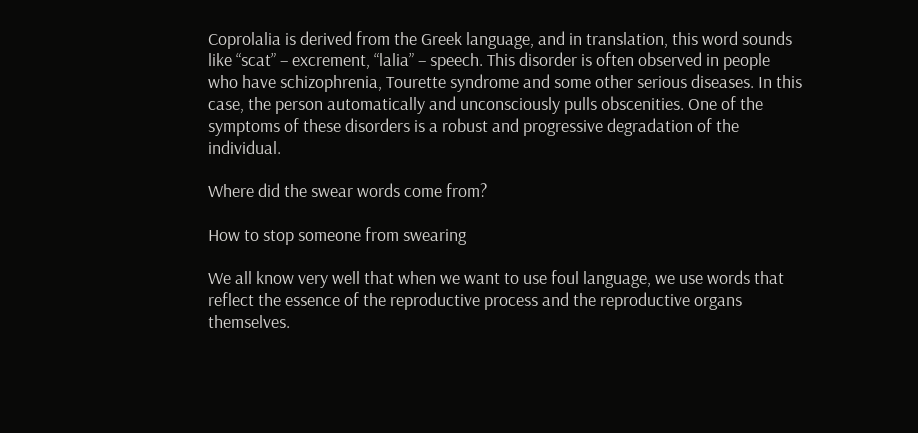Coprolalia is derived from the Greek language, and in translation, this word sounds like “scat” – excrement, “lalia” – speech. This disorder is often observed in people who have schizophrenia, Tourette syndrome and some other serious diseases. In this case, the person automatically and unconsciously pulls obscenities. One of the symptoms of these disorders is a robust and progressive degradation of the individual.

Where did the swear words come from?

How to stop someone from swearing

We all know very well that when we want to use foul language, we use words that reflect the essence of the reproductive process and the reproductive organs themselves.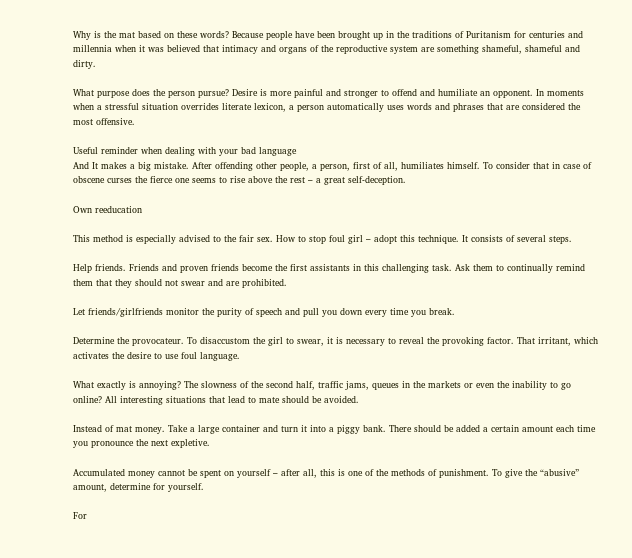Why is the mat based on these words? Because people have been brought up in the traditions of Puritanism for centuries and millennia when it was believed that intimacy and organs of the reproductive system are something shameful, shameful and dirty.

What purpose does the person pursue? Desire is more painful and stronger to offend and humiliate an opponent. In moments when a stressful situation overrides literate lexicon, a person automatically uses words and phrases that are considered the most offensive.

Useful reminder when dealing with your bad language
And It makes a big mistake. After offending other people, a person, first of all, humiliates himself. To consider that in case of obscene curses the fierce one seems to rise above the rest – a great self-deception.

Own reeducation

This method is especially advised to the fair sex. How to stop foul girl – adopt this technique. It consists of several steps.

Help friends. Friends and proven friends become the first assistants in this challenging task. Ask them to continually remind them that they should not swear and are prohibited.

Let friends/girlfriends monitor the purity of speech and pull you down every time you break.

Determine the provocateur. To disaccustom the girl to swear, it is necessary to reveal the provoking factor. That irritant, which activates the desire to use foul language.

What exactly is annoying? The slowness of the second half, traffic jams, queues in the markets or even the inability to go online? All interesting situations that lead to mate should be avoided.

Instead of mat money. Take a large container and turn it into a piggy bank. There should be added a certain amount each time you pronounce the next expletive.

Accumulated money cannot be spent on yourself – after all, this is one of the methods of punishment. To give the “abusive” amount, determine for yourself.

For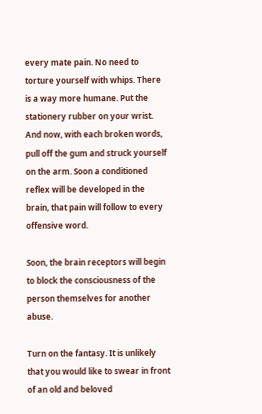every mate pain. No need to torture yourself with whips. There is a way more humane. Put the stationery rubber on your wrist. And now, with each broken words, pull off the gum and struck yourself on the arm. Soon a conditioned reflex will be developed in the brain, that pain will follow to every offensive word.

Soon, the brain receptors will begin to block the consciousness of the person themselves for another abuse.

Turn on the fantasy. It is unlikely that you would like to swear in front of an old and beloved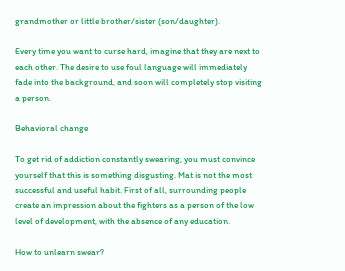grandmother or little brother/sister (son/daughter).

Every time you want to curse hard, imagine that they are next to each other. The desire to use foul language will immediately fade into the background, and soon will completely stop visiting a person.

Behavioral change

To get rid of addiction constantly swearing, you must convince yourself that this is something disgusting. Mat is not the most successful and useful habit. First of all, surrounding people create an impression about the fighters as a person of the low level of development, with the absence of any education.

How to unlearn swear?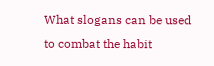What slogans can be used to combat the habit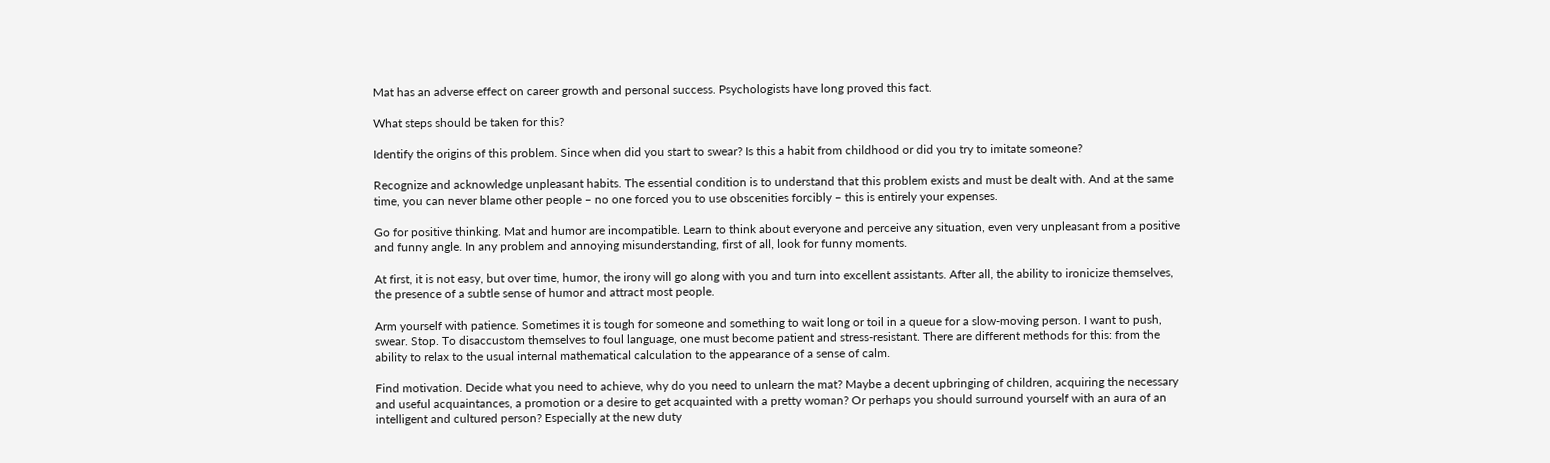Mat has an adverse effect on career growth and personal success. Psychologists have long proved this fact.

What steps should be taken for this?

Identify the origins of this problem. Since when did you start to swear? Is this a habit from childhood or did you try to imitate someone?

Recognize and acknowledge unpleasant habits. The essential condition is to understand that this problem exists and must be dealt with. And at the same time, you can never blame other people – no one forced you to use obscenities forcibly – this is entirely your expenses.

Go for positive thinking. Mat and humor are incompatible. Learn to think about everyone and perceive any situation, even very unpleasant from a positive and funny angle. In any problem and annoying misunderstanding, first of all, look for funny moments.

At first, it is not easy, but over time, humor, the irony will go along with you and turn into excellent assistants. After all, the ability to ironicize themselves, the presence of a subtle sense of humor and attract most people.

Arm yourself with patience. Sometimes it is tough for someone and something to wait long or toil in a queue for a slow-moving person. I want to push, swear. Stop. To disaccustom themselves to foul language, one must become patient and stress-resistant. There are different methods for this: from the ability to relax to the usual internal mathematical calculation to the appearance of a sense of calm.

Find motivation. Decide what you need to achieve, why do you need to unlearn the mat? Maybe a decent upbringing of children, acquiring the necessary and useful acquaintances, a promotion or a desire to get acquainted with a pretty woman? Or perhaps you should surround yourself with an aura of an intelligent and cultured person? Especially at the new duty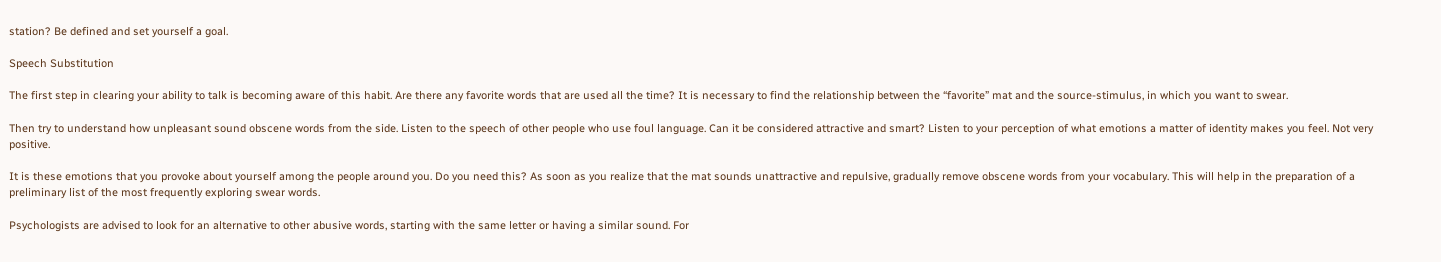station? Be defined and set yourself a goal.

Speech Substitution

The first step in clearing your ability to talk is becoming aware of this habit. Are there any favorite words that are used all the time? It is necessary to find the relationship between the “favorite” mat and the source-stimulus, in which you want to swear.

Then try to understand how unpleasant sound obscene words from the side. Listen to the speech of other people who use foul language. Can it be considered attractive and smart? Listen to your perception of what emotions a matter of identity makes you feel. Not very positive.

It is these emotions that you provoke about yourself among the people around you. Do you need this? As soon as you realize that the mat sounds unattractive and repulsive, gradually remove obscene words from your vocabulary. This will help in the preparation of a preliminary list of the most frequently exploring swear words.

Psychologists are advised to look for an alternative to other abusive words, starting with the same letter or having a similar sound. For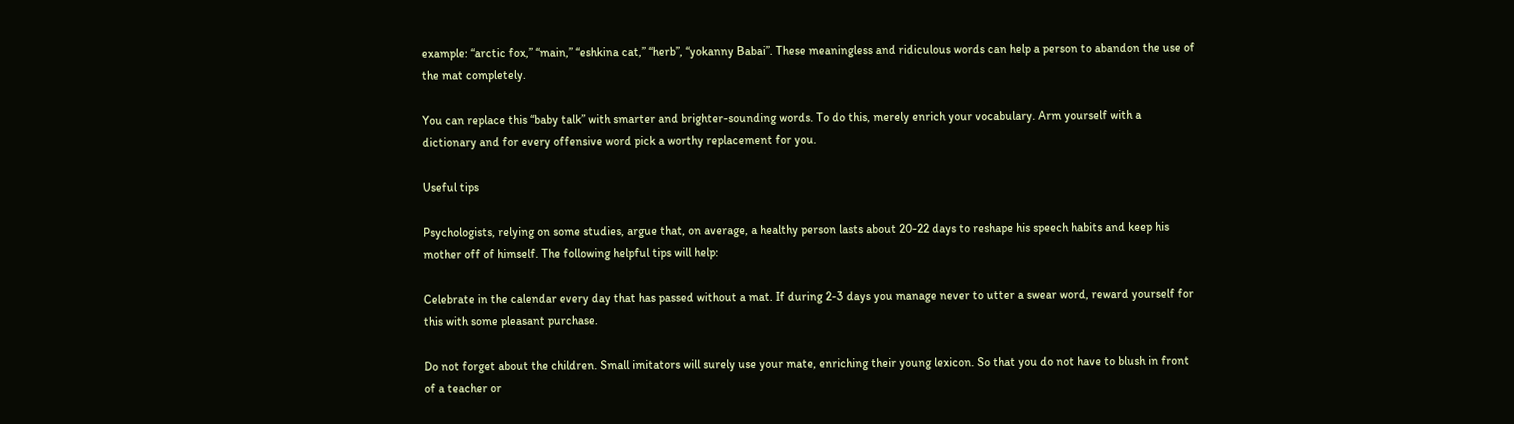example: “arctic fox,” “main,” “eshkina cat,” “herb”, “yokanny Babai”. These meaningless and ridiculous words can help a person to abandon the use of the mat completely.

You can replace this “baby talk” with smarter and brighter-sounding words. To do this, merely enrich your vocabulary. Arm yourself with a dictionary and for every offensive word pick a worthy replacement for you.

Useful tips

Psychologists, relying on some studies, argue that, on average, a healthy person lasts about 20-22 days to reshape his speech habits and keep his mother off of himself. The following helpful tips will help:

Celebrate in the calendar every day that has passed without a mat. If during 2-3 days you manage never to utter a swear word, reward yourself for this with some pleasant purchase.

Do not forget about the children. Small imitators will surely use your mate, enriching their young lexicon. So that you do not have to blush in front of a teacher or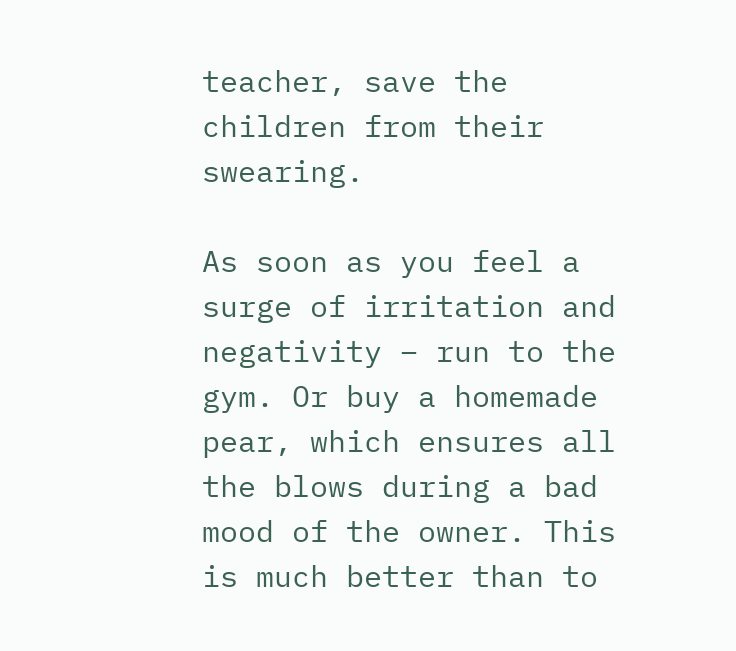teacher, save the children from their swearing.

As soon as you feel a surge of irritation and negativity – run to the gym. Or buy a homemade pear, which ensures all the blows during a bad mood of the owner. This is much better than to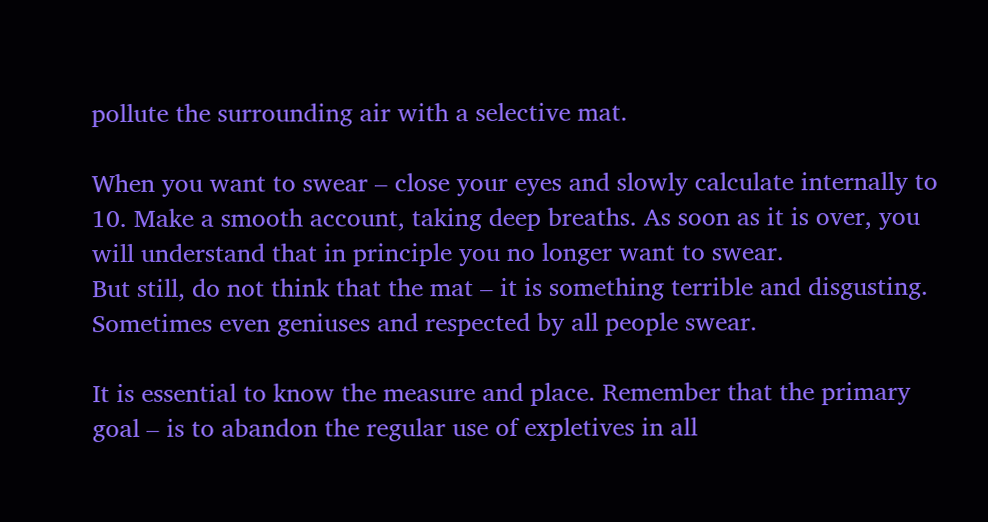pollute the surrounding air with a selective mat.

When you want to swear – close your eyes and slowly calculate internally to 10. Make a smooth account, taking deep breaths. As soon as it is over, you will understand that in principle you no longer want to swear.
But still, do not think that the mat – it is something terrible and disgusting. Sometimes even geniuses and respected by all people swear.

It is essential to know the measure and place. Remember that the primary goal – is to abandon the regular use of expletives in all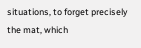situations, to forget precisely the mat, which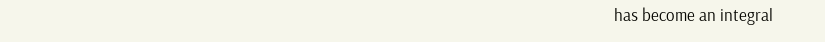has become an integral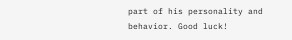part of his personality and behavior. Good luck!